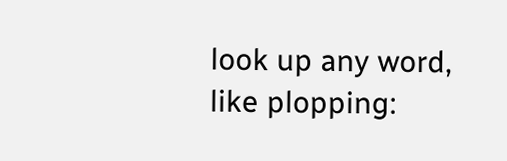look up any word, like plopping: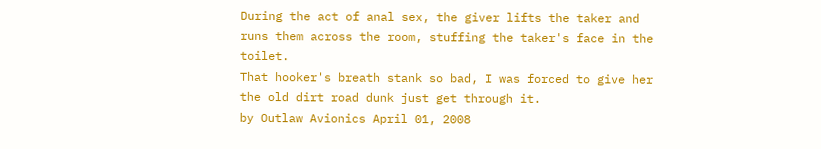During the act of anal sex, the giver lifts the taker and runs them across the room, stuffing the taker's face in the toilet.
That hooker's breath stank so bad, I was forced to give her the old dirt road dunk just get through it.
by Outlaw Avionics April 01, 2008